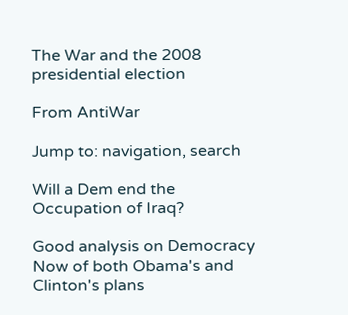The War and the 2008 presidential election

From AntiWar

Jump to: navigation, search

Will a Dem end the Occupation of Iraq?

Good analysis on Democracy Now of both Obama's and Clinton's plans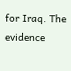for Iraq. The evidence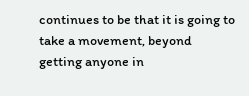continues to be that it is going to take a movement, beyond getting anyone in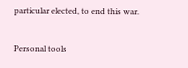particular elected, to end this war.

Personal tools